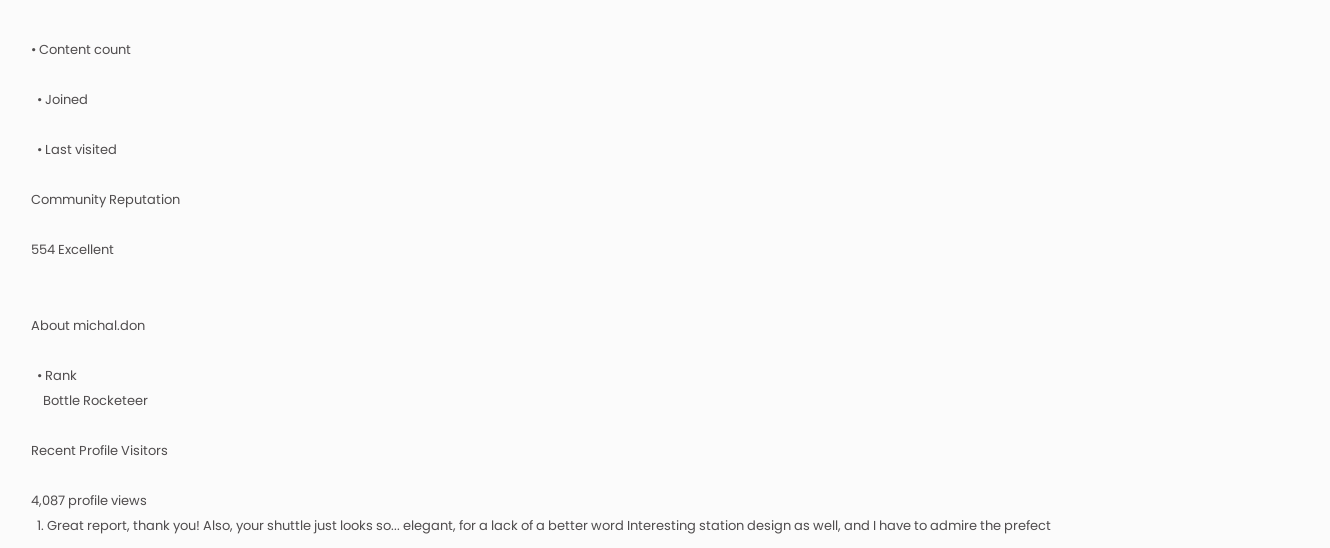• Content count

  • Joined

  • Last visited

Community Reputation

554 Excellent


About michal.don

  • Rank
    Bottle Rocketeer

Recent Profile Visitors

4,087 profile views
  1. Great report, thank you! Also, your shuttle just looks so... elegant, for a lack of a better word Interesting station design as well, and I have to admire the prefect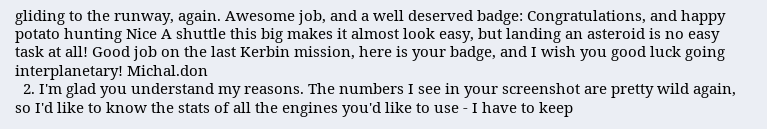gliding to the runway, again. Awesome job, and a well deserved badge: Congratulations, and happy potato hunting Nice A shuttle this big makes it almost look easy, but landing an asteroid is no easy task at all! Good job on the last Kerbin mission, here is your badge, and I wish you good luck going interplanetary! Michal.don
  2. I'm glad you understand my reasons. The numbers I see in your screenshot are pretty wild again, so I'd like to know the stats of all the engines you'd like to use - I have to keep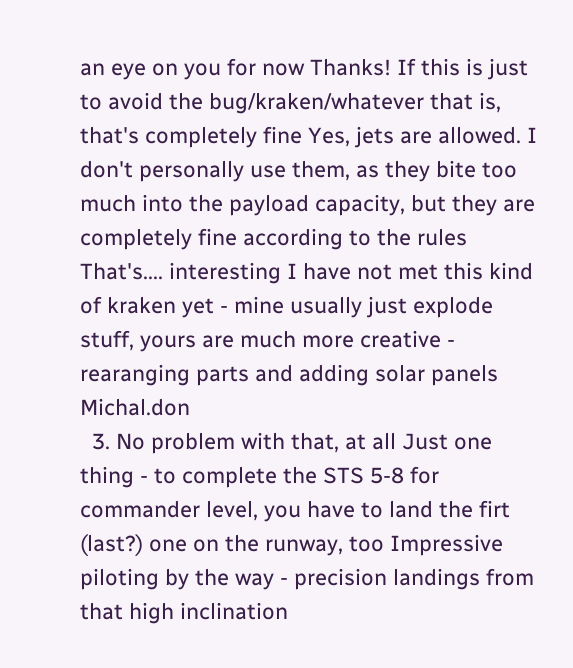an eye on you for now Thanks! If this is just to avoid the bug/kraken/whatever that is, that's completely fine Yes, jets are allowed. I don't personally use them, as they bite too much into the payload capacity, but they are completely fine according to the rules That's.... interesting I have not met this kind of kraken yet - mine usually just explode stuff, yours are much more creative - rearanging parts and adding solar panels Michal.don
  3. No problem with that, at all Just one thing - to complete the STS 5-8 for commander level, you have to land the firt (last?) one on the runway, too Impressive piloting by the way - precision landings from that high inclination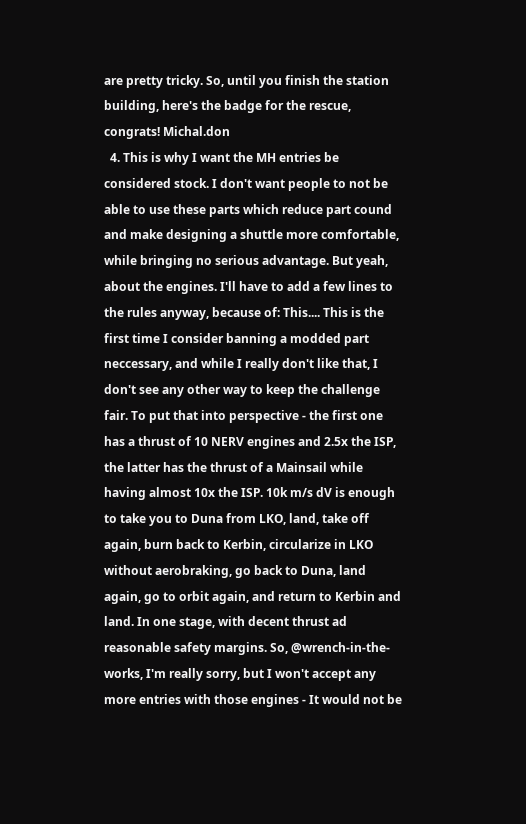are pretty tricky. So, until you finish the station building, here's the badge for the rescue, congrats! Michal.don
  4. This is why I want the MH entries be considered stock. I don't want people to not be able to use these parts which reduce part cound and make designing a shuttle more comfortable, while bringing no serious advantage. But yeah, about the engines. I'll have to add a few lines to the rules anyway, because of: This.... This is the first time I consider banning a modded part neccessary, and while I really don't like that, I don't see any other way to keep the challenge fair. To put that into perspective - the first one has a thrust of 10 NERV engines and 2.5x the ISP, the latter has the thrust of a Mainsail while having almost 10x the ISP. 10k m/s dV is enough to take you to Duna from LKO, land, take off again, burn back to Kerbin, circularize in LKO without aerobraking, go back to Duna, land again, go to orbit again, and return to Kerbin and land. In one stage, with decent thrust ad reasonable safety margins. So, @wrench-in-the-works, I'm really sorry, but I won't accept any more entries with those engines - It would not be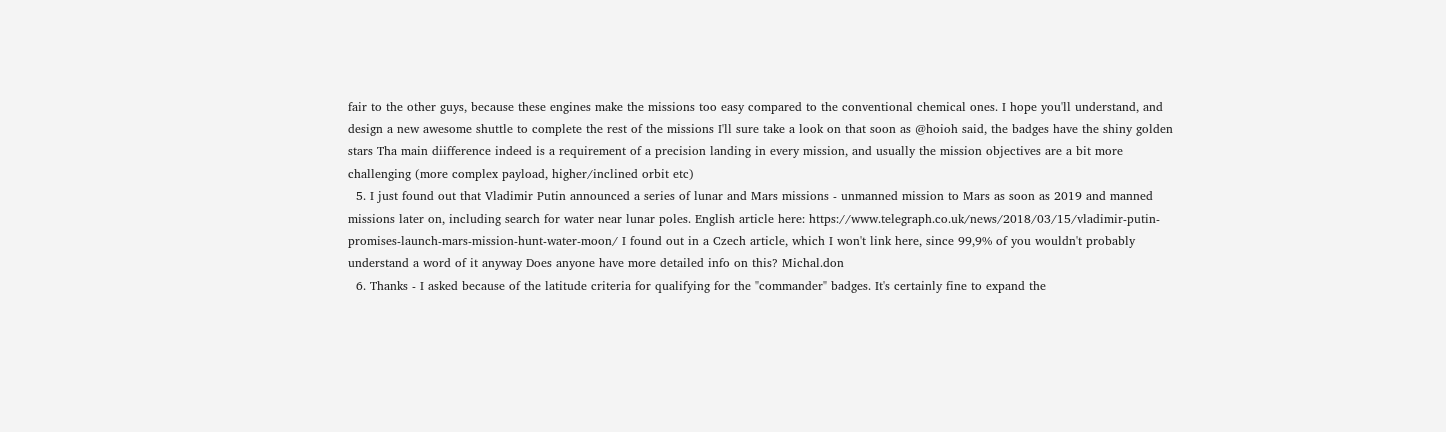fair to the other guys, because these engines make the missions too easy compared to the conventional chemical ones. I hope you'll understand, and design a new awesome shuttle to complete the rest of the missions I'll sure take a look on that soon as @hoioh said, the badges have the shiny golden stars Tha main diifference indeed is a requirement of a precision landing in every mission, and usually the mission objectives are a bit more challenging (more complex payload, higher/inclined orbit etc)
  5. I just found out that Vladimir Putin announced a series of lunar and Mars missions - unmanned mission to Mars as soon as 2019 and manned missions later on, including search for water near lunar poles. English article here: https://www.telegraph.co.uk/news/2018/03/15/vladimir-putin-promises-launch-mars-mission-hunt-water-moon/ I found out in a Czech article, which I won't link here, since 99,9% of you wouldn't probably understand a word of it anyway Does anyone have more detailed info on this? Michal.don
  6. Thanks - I asked because of the latitude criteria for qualifying for the "commander" badges. It's certainly fine to expand the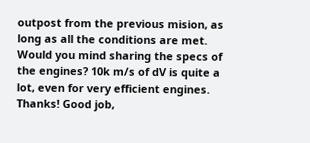outpost from the previous mision, as long as all the conditions are met. Would you mind sharing the specs of the engines? 10k m/s of dV is quite a lot, even for very efficient engines. Thanks! Good job,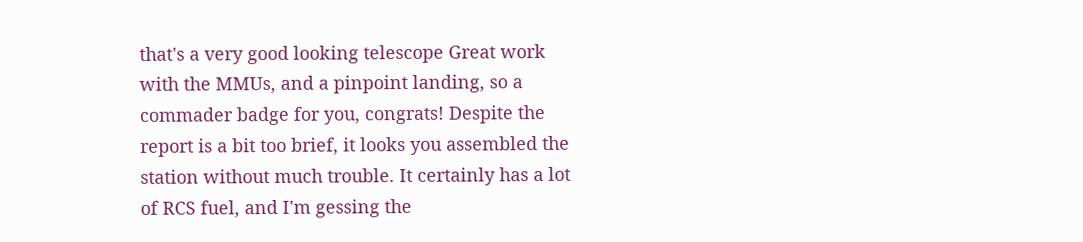that's a very good looking telescope Great work with the MMUs, and a pinpoint landing, so a commader badge for you, congrats! Despite the report is a bit too brief, it looks you assembled the station without much trouble. It certainly has a lot of RCS fuel, and I'm gessing the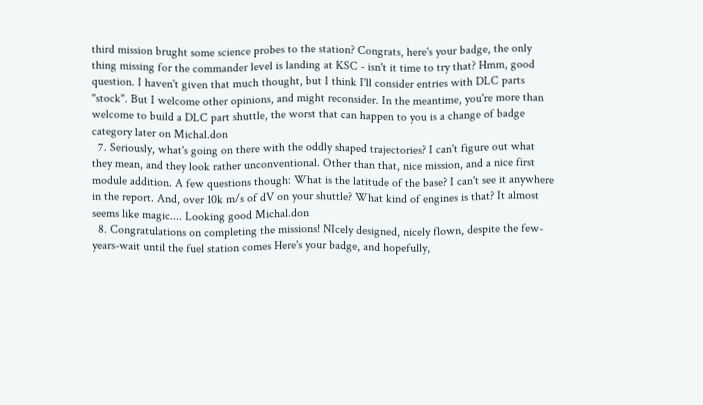third mission brught some science probes to the station? Congrats, here's your badge, the only thing missing for the commander level is landing at KSC - isn't it time to try that? Hmm, good question. I haven't given that much thought, but I think I'll consider entries with DLC parts "stock". But I welcome other opinions, and might reconsider. In the meantime, you're more than welcome to build a DLC part shuttle, the worst that can happen to you is a change of badge category later on Michal.don
  7. Seriously, what's going on there with the oddly shaped trajectories? I can't figure out what they mean, and they look rather unconventional. Other than that, nice mission, and a nice first module addition. A few questions though: What is the latitude of the base? I can't see it anywhere in the report. And, over 10k m/s of dV on your shuttle? What kind of engines is that? It almost seems like magic.... Looking good Michal.don
  8. Congratulations on completing the missions! NIcely designed, nicely flown, despite the few-years-wait until the fuel station comes Here's your badge, and hopefully,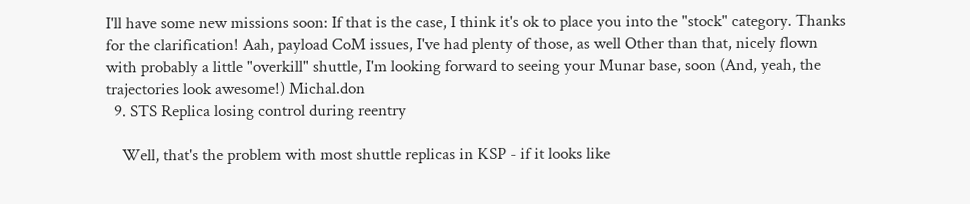I'll have some new missions soon: If that is the case, I think it's ok to place you into the "stock" category. Thanks for the clarification! Aah, payload CoM issues, I've had plenty of those, as well Other than that, nicely flown with probably a little "overkill" shuttle, I'm looking forward to seeing your Munar base, soon (And, yeah, the trajectories look awesome!) Michal.don
  9. STS Replica losing control during reentry

    Well, that's the problem with most shuttle replicas in KSP - if it looks like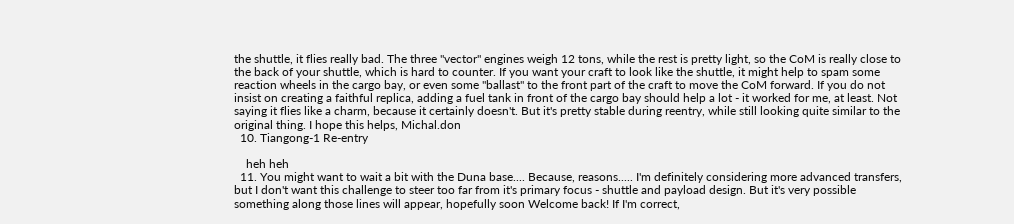the shuttle, it flies really bad. The three "vector" engines weigh 12 tons, while the rest is pretty light, so the CoM is really close to the back of your shuttle, which is hard to counter. If you want your craft to look like the shuttle, it might help to spam some reaction wheels in the cargo bay, or even some "ballast" to the front part of the craft to move the CoM forward. If you do not insist on creating a faithful replica, adding a fuel tank in front of the cargo bay should help a lot - it worked for me, at least. Not saying it flies like a charm, because it certainly doesn't. But it's pretty stable during reentry, while still looking quite similar to the original thing. I hope this helps, Michal.don
  10. Tiangong-1 Re-entry

    heh heh
  11. You might want to wait a bit with the Duna base.... Because, reasons..... I'm definitely considering more advanced transfers, but I don't want this challenge to steer too far from it's primary focus - shuttle and payload design. But it's very possible something along those lines will appear, hopefully soon Welcome back! If I'm correct,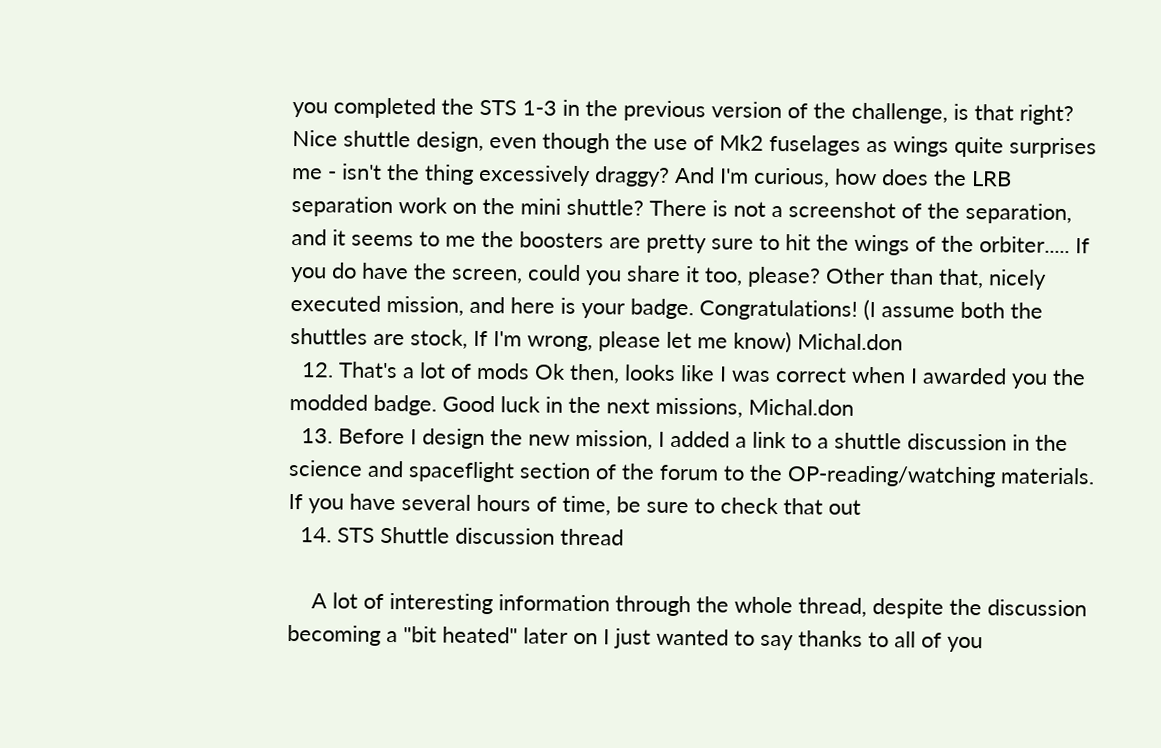you completed the STS 1-3 in the previous version of the challenge, is that right? Nice shuttle design, even though the use of Mk2 fuselages as wings quite surprises me - isn't the thing excessively draggy? And I'm curious, how does the LRB separation work on the mini shuttle? There is not a screenshot of the separation, and it seems to me the boosters are pretty sure to hit the wings of the orbiter..... If you do have the screen, could you share it too, please? Other than that, nicely executed mission, and here is your badge. Congratulations! (I assume both the shuttles are stock, If I'm wrong, please let me know) Michal.don
  12. That's a lot of mods Ok then, looks like I was correct when I awarded you the modded badge. Good luck in the next missions, Michal.don
  13. Before I design the new mission, I added a link to a shuttle discussion in the science and spaceflight section of the forum to the OP-reading/watching materials. If you have several hours of time, be sure to check that out
  14. STS Shuttle discussion thread

    A lot of interesting information through the whole thread, despite the discussion becoming a "bit heated" later on I just wanted to say thanks to all of you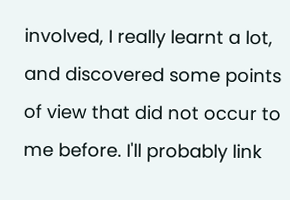involved, I really learnt a lot, and discovered some points of view that did not occur to me before. I'll probably link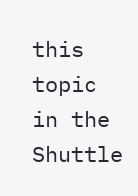this topic in the Shuttle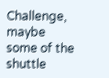Challenge, maybe some of the shuttle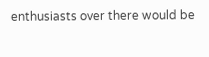enthusiasts over there would be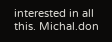interested in all this. Michal.don